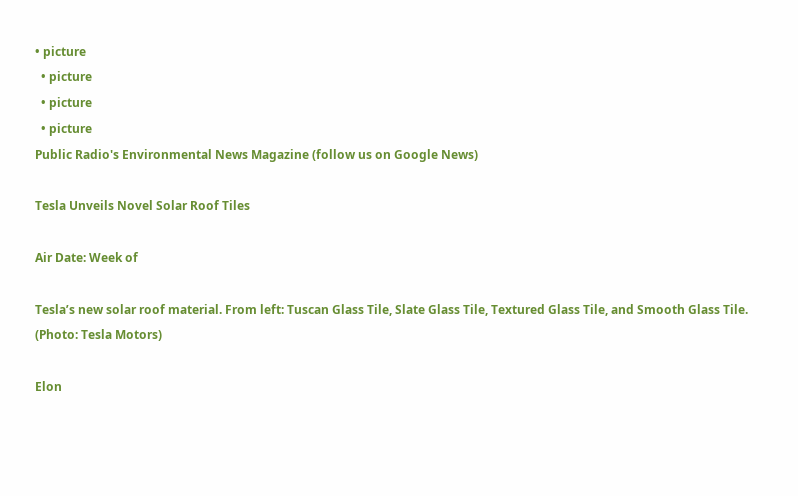• picture
  • picture
  • picture
  • picture
Public Radio's Environmental News Magazine (follow us on Google News)

Tesla Unveils Novel Solar Roof Tiles

Air Date: Week of

Tesla’s new solar roof material. From left: Tuscan Glass Tile, Slate Glass Tile, Textured Glass Tile, and Smooth Glass Tile. (Photo: Tesla Motors)

Elon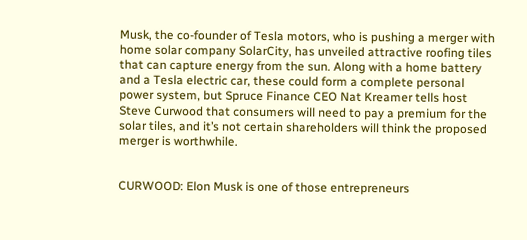Musk, the co-founder of Tesla motors, who is pushing a merger with home solar company SolarCity, has unveiled attractive roofing tiles that can capture energy from the sun. Along with a home battery and a Tesla electric car, these could form a complete personal power system, but Spruce Finance CEO Nat Kreamer tells host Steve Curwood that consumers will need to pay a premium for the solar tiles, and it’s not certain shareholders will think the proposed merger is worthwhile.


CURWOOD: Elon Musk is one of those entrepreneurs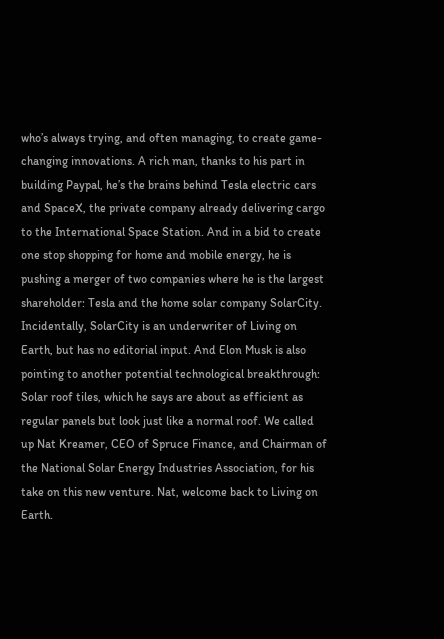who’s always trying, and often managing, to create game-changing innovations. A rich man, thanks to his part in building Paypal, he’s the brains behind Tesla electric cars and SpaceX, the private company already delivering cargo to the International Space Station. And in a bid to create one stop shopping for home and mobile energy, he is pushing a merger of two companies where he is the largest shareholder: Tesla and the home solar company SolarCity. Incidentally, SolarCity is an underwriter of Living on Earth, but has no editorial input. And Elon Musk is also pointing to another potential technological breakthrough: Solar roof tiles, which he says are about as efficient as regular panels but look just like a normal roof. We called up Nat Kreamer, CEO of Spruce Finance, and Chairman of the National Solar Energy Industries Association, for his take on this new venture. Nat, welcome back to Living on Earth.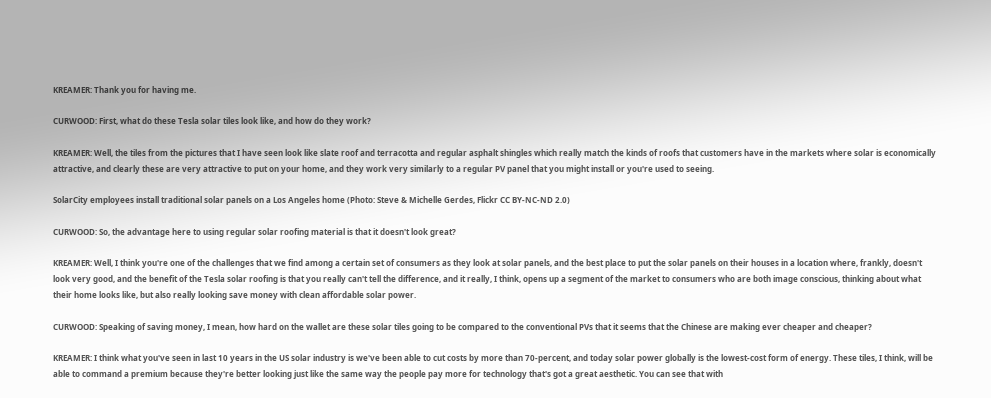KREAMER: Thank you for having me.

CURWOOD: First, what do these Tesla solar tiles look like, and how do they work?

KREAMER: Well, the tiles from the pictures that I have seen look like slate roof and terracotta and regular asphalt shingles which really match the kinds of roofs that customers have in the markets where solar is economically attractive, and clearly these are very attractive to put on your home, and they work very similarly to a regular PV panel that you might install or you're used to seeing.

SolarCity employees install traditional solar panels on a Los Angeles home (Photo: Steve & Michelle Gerdes, Flickr CC BY-NC-ND 2.0)

CURWOOD: So, the advantage here to using regular solar roofing material is that it doesn't look great?

KREAMER: Well, I think you're one of the challenges that we find among a certain set of consumers as they look at solar panels, and the best place to put the solar panels on their houses in a location where, frankly, doesn't look very good, and the benefit of the Tesla solar roofing is that you really can't tell the difference, and it really, I think, opens up a segment of the market to consumers who are both image conscious, thinking about what their home looks like, but also really looking save money with clean affordable solar power.

CURWOOD: Speaking of saving money, I mean, how hard on the wallet are these solar tiles going to be compared to the conventional PVs that it seems that the Chinese are making ever cheaper and cheaper?

KREAMER: I think what you've seen in last 10 years in the US solar industry is we've been able to cut costs by more than 70-percent, and today solar power globally is the lowest-cost form of energy. These tiles, I think, will be able to command a premium because they're better looking just like the same way the people pay more for technology that's got a great aesthetic. You can see that with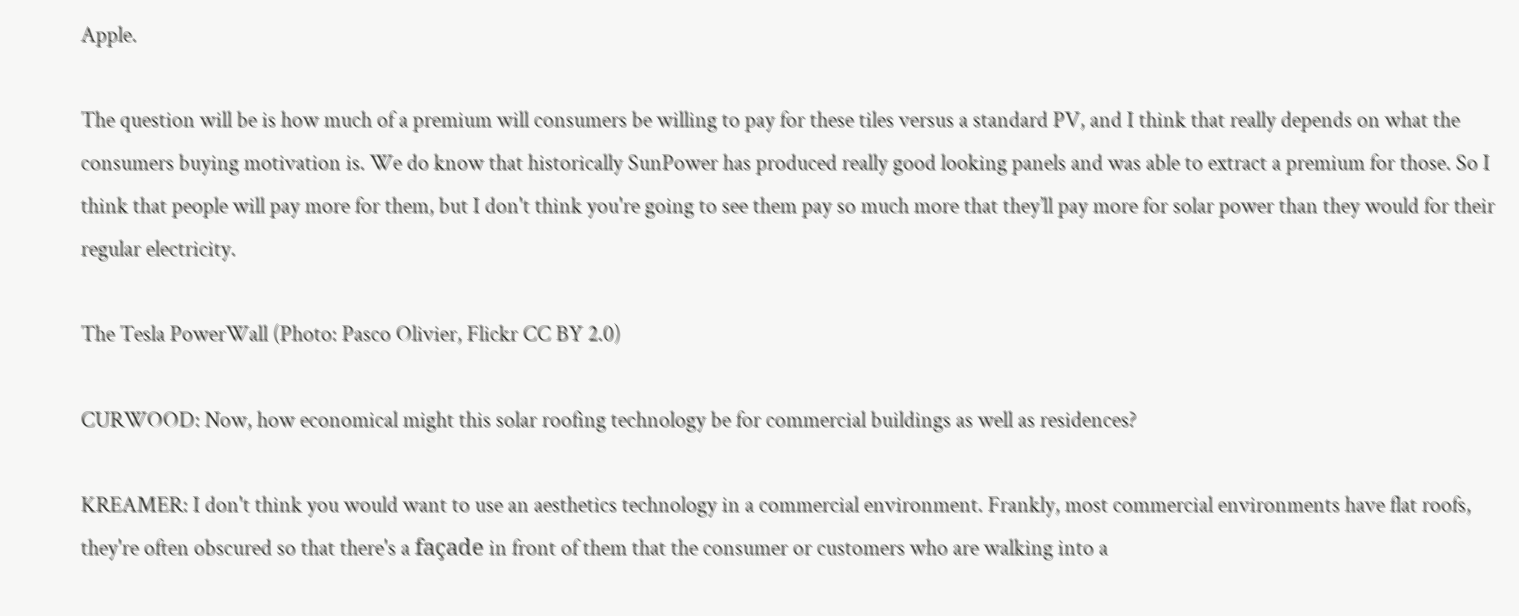Apple.

The question will be is how much of a premium will consumers be willing to pay for these tiles versus a standard PV, and I think that really depends on what the consumers buying motivation is. We do know that historically SunPower has produced really good looking panels and was able to extract a premium for those. So I think that people will pay more for them, but I don't think you're going to see them pay so much more that they’ll pay more for solar power than they would for their regular electricity.

The Tesla PowerWall (Photo: Pasco Olivier, Flickr CC BY 2.0)

CURWOOD: Now, how economical might this solar roofing technology be for commercial buildings as well as residences?

KREAMER: I don't think you would want to use an aesthetics technology in a commercial environment. Frankly, most commercial environments have flat roofs, they're often obscured so that there's a façade in front of them that the consumer or customers who are walking into a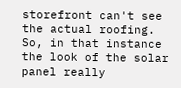storefront can't see the actual roofing. So, in that instance the look of the solar panel really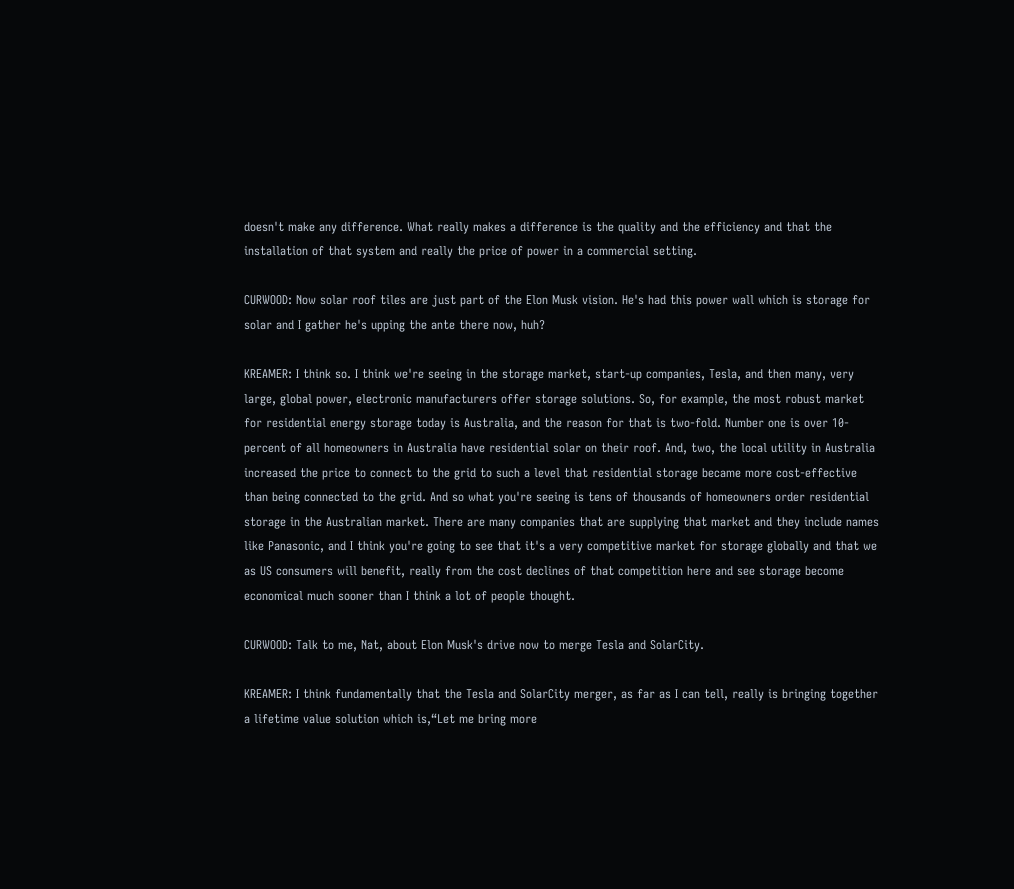doesn't make any difference. What really makes a difference is the quality and the efficiency and that the installation of that system and really the price of power in a commercial setting.

CURWOOD: Now solar roof tiles are just part of the Elon Musk vision. He's had this power wall which is storage for solar and I gather he's upping the ante there now, huh?

KREAMER: I think so. I think we're seeing in the storage market, start-up companies, Tesla, and then many, very large, global power, electronic manufacturers offer storage solutions. So, for example, the most robust market for residential energy storage today is Australia, and the reason for that is two-fold. Number one is over 10-percent of all homeowners in Australia have residential solar on their roof. And, two, the local utility in Australia increased the price to connect to the grid to such a level that residential storage became more cost-effective than being connected to the grid. And so what you're seeing is tens of thousands of homeowners order residential storage in the Australian market. There are many companies that are supplying that market and they include names like Panasonic, and I think you're going to see that it's a very competitive market for storage globally and that we as US consumers will benefit, really from the cost declines of that competition here and see storage become economical much sooner than I think a lot of people thought.

CURWOOD: Talk to me, Nat, about Elon Musk's drive now to merge Tesla and SolarCity.

KREAMER: I think fundamentally that the Tesla and SolarCity merger, as far as I can tell, really is bringing together a lifetime value solution which is,“Let me bring more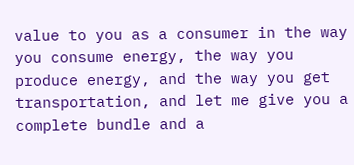value to you as a consumer in the way you consume energy, the way you produce energy, and the way you get transportation, and let me give you a complete bundle and a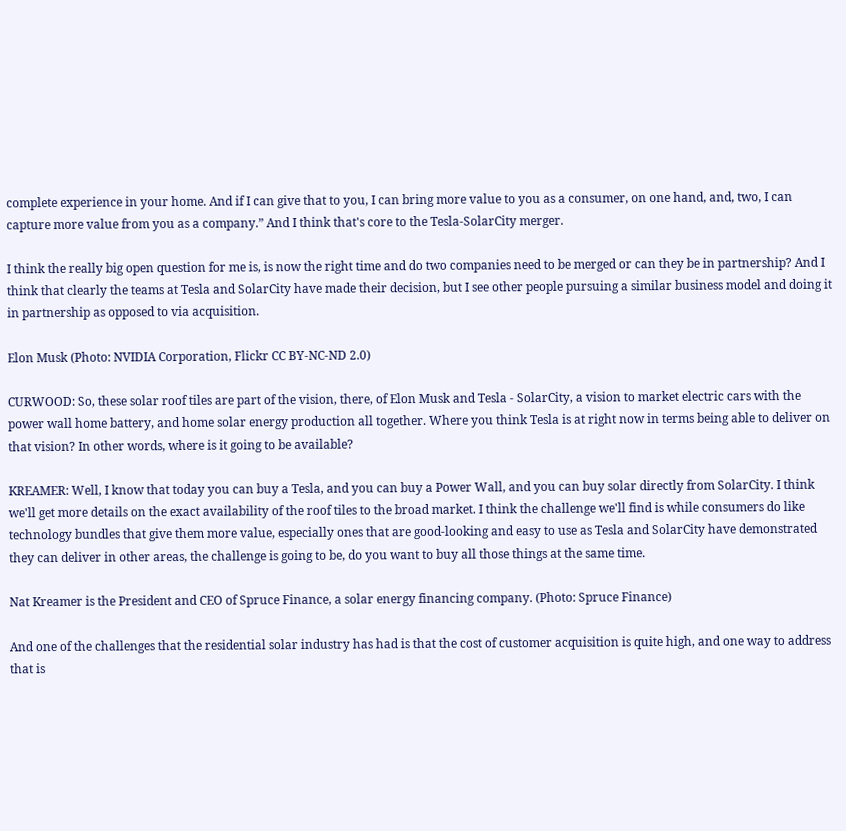complete experience in your home. And if I can give that to you, I can bring more value to you as a consumer, on one hand, and, two, I can capture more value from you as a company.” And I think that's core to the Tesla-SolarCity merger.

I think the really big open question for me is, is now the right time and do two companies need to be merged or can they be in partnership? And I think that clearly the teams at Tesla and SolarCity have made their decision, but I see other people pursuing a similar business model and doing it in partnership as opposed to via acquisition.

Elon Musk (Photo: NVIDIA Corporation, Flickr CC BY-NC-ND 2.0)

CURWOOD: So, these solar roof tiles are part of the vision, there, of Elon Musk and Tesla - SolarCity, a vision to market electric cars with the power wall home battery, and home solar energy production all together. Where you think Tesla is at right now in terms being able to deliver on that vision? In other words, where is it going to be available?

KREAMER: Well, I know that today you can buy a Tesla, and you can buy a Power Wall, and you can buy solar directly from SolarCity. I think we'll get more details on the exact availability of the roof tiles to the broad market. I think the challenge we'll find is while consumers do like technology bundles that give them more value, especially ones that are good-looking and easy to use as Tesla and SolarCity have demonstrated they can deliver in other areas, the challenge is going to be, do you want to buy all those things at the same time.

Nat Kreamer is the President and CEO of Spruce Finance, a solar energy financing company. (Photo: Spruce Finance)

And one of the challenges that the residential solar industry has had is that the cost of customer acquisition is quite high, and one way to address that is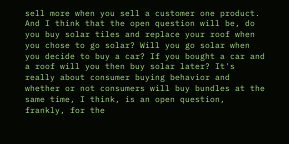sell more when you sell a customer one product. And I think that the open question will be, do you buy solar tiles and replace your roof when you chose to go solar? Will you go solar when you decide to buy a car? If you bought a car and a roof will you then buy solar later? It's really about consumer buying behavior and whether or not consumers will buy bundles at the same time, I think, is an open question, frankly, for the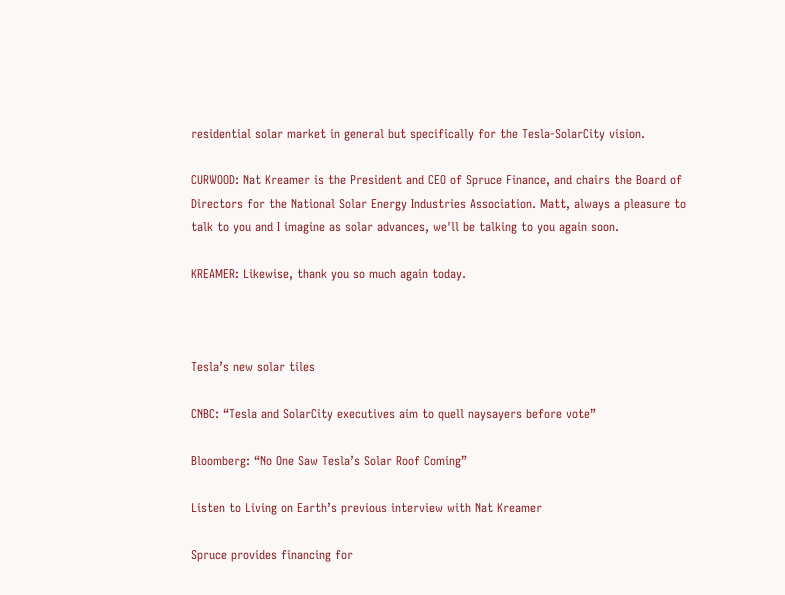residential solar market in general but specifically for the Tesla-SolarCity vision.

CURWOOD: Nat Kreamer is the President and CEO of Spruce Finance, and chairs the Board of Directors for the National Solar Energy Industries Association. Matt, always a pleasure to talk to you and I imagine as solar advances, we'll be talking to you again soon.

KREAMER: Likewise, thank you so much again today.



Tesla’s new solar tiles

CNBC: “Tesla and SolarCity executives aim to quell naysayers before vote”

Bloomberg: “No One Saw Tesla’s Solar Roof Coming”

Listen to Living on Earth’s previous interview with Nat Kreamer

Spruce provides financing for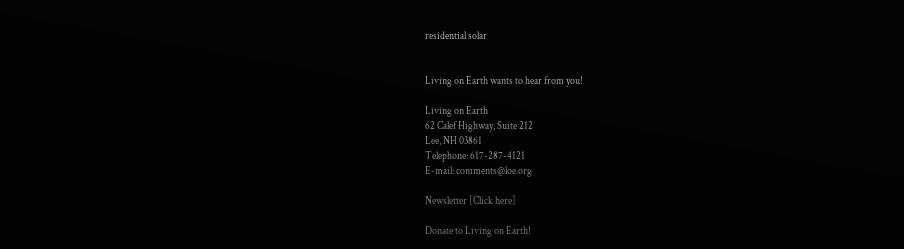residential solar


Living on Earth wants to hear from you!

Living on Earth
62 Calef Highway, Suite 212
Lee, NH 03861
Telephone: 617-287-4121
E-mail: comments@loe.org

Newsletter [Click here]

Donate to Living on Earth!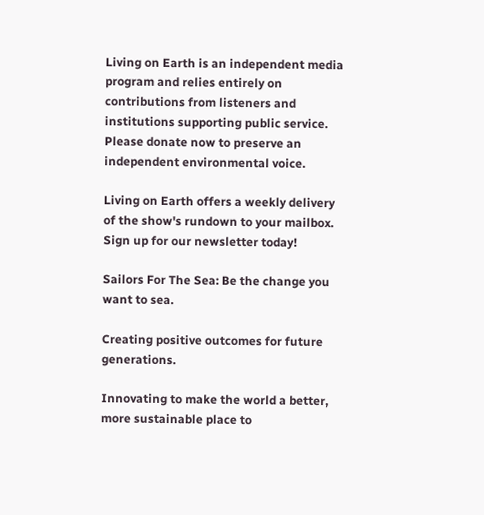Living on Earth is an independent media program and relies entirely on contributions from listeners and institutions supporting public service. Please donate now to preserve an independent environmental voice.

Living on Earth offers a weekly delivery of the show's rundown to your mailbox. Sign up for our newsletter today!

Sailors For The Sea: Be the change you want to sea.

Creating positive outcomes for future generations.

Innovating to make the world a better, more sustainable place to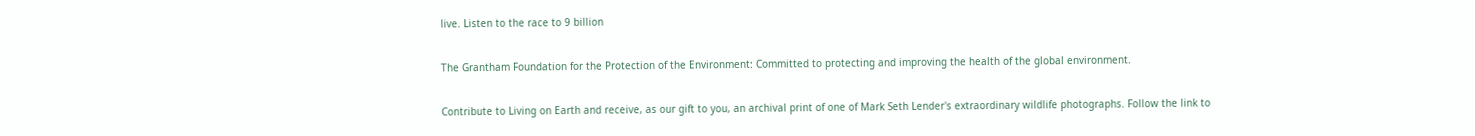live. Listen to the race to 9 billion

The Grantham Foundation for the Protection of the Environment: Committed to protecting and improving the health of the global environment.

Contribute to Living on Earth and receive, as our gift to you, an archival print of one of Mark Seth Lender's extraordinary wildlife photographs. Follow the link to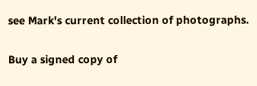see Mark's current collection of photographs.

Buy a signed copy of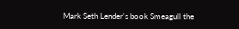Mark Seth Lender's book Smeagull the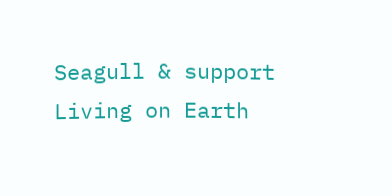Seagull & support Living on Earth